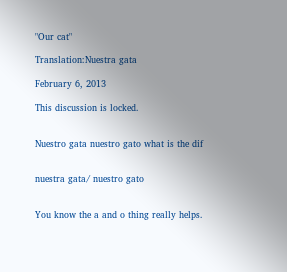"Our cat"

Translation:Nuestra gata

February 6, 2013

This discussion is locked.


Nuestro gata nuestro gato what is the dif


nuestra gata/ nuestro gato


You know the a and o thing really helps.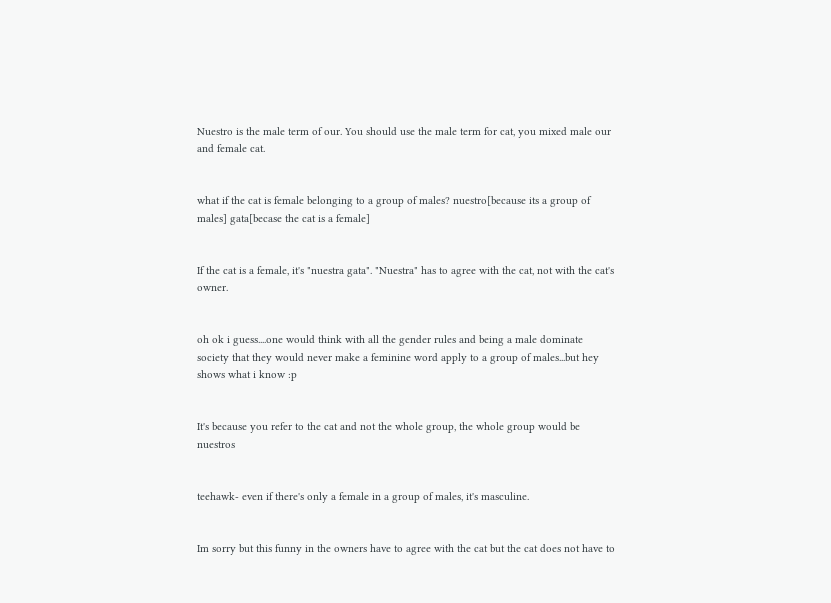Nuestro is the male term of our. You should use the male term for cat, you mixed male our and female cat.


what if the cat is female belonging to a group of males? nuestro[because its a group of males] gata[becase the cat is a female]


If the cat is a female, it's "nuestra gata". "Nuestra" has to agree with the cat, not with the cat's owner.


oh ok i guess....one would think with all the gender rules and being a male dominate society that they would never make a feminine word apply to a group of males...but hey shows what i know :p


It's because you refer to the cat and not the whole group, the whole group would be nuestros


teehawk- even if there's only a female in a group of males, it's masculine.


Im sorry but this funny in the owners have to agree with the cat but the cat does not have to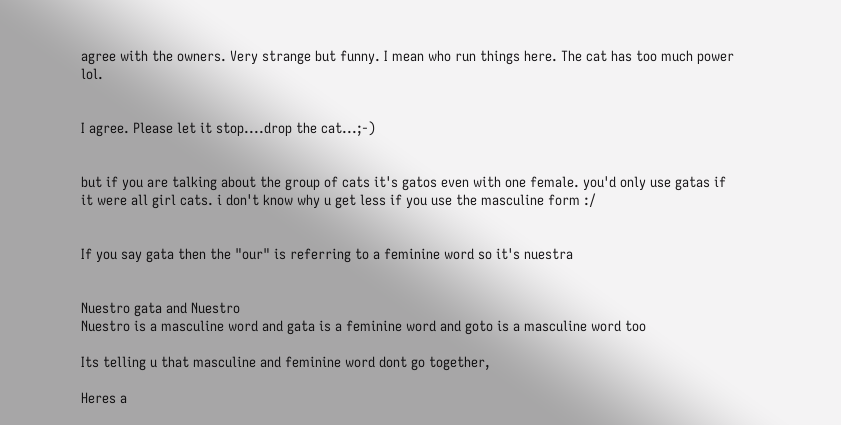agree with the owners. Very strange but funny. I mean who run things here. The cat has too much power lol.


I agree. Please let it stop....drop the cat...;-)


but if you are talking about the group of cats it's gatos even with one female. you'd only use gatas if it were all girl cats. i don't know why u get less if you use the masculine form :/


If you say gata then the "our" is referring to a feminine word so it's nuestra


Nuestro gata and Nuestro
Nuestro is a masculine word and gata is a feminine word and goto is a masculine word too

Its telling u that masculine and feminine word dont go together,

Heres a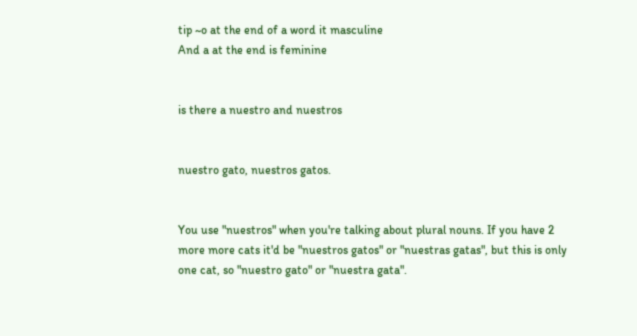tip ~o at the end of a word it masculine
And a at the end is feminine


is there a nuestro and nuestros


nuestro gato, nuestros gatos.


You use "nuestros" when you're talking about plural nouns. If you have 2 more more cats it'd be "nuestros gatos" or "nuestras gatas", but this is only one cat, so "nuestro gato" or "nuestra gata".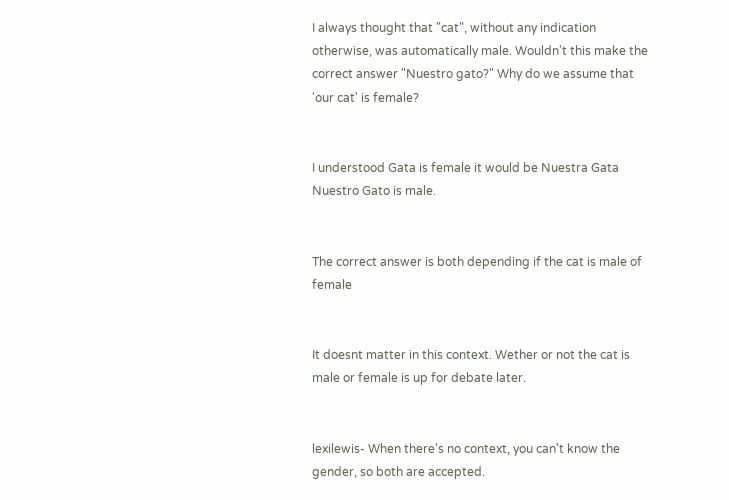I always thought that "cat", without any indication otherwise, was automatically male. Wouldn't this make the correct answer "Nuestro gato?" Why do we assume that 'our cat' is female?


I understood Gata is female it would be Nuestra Gata Nuestro Gato is male.


The correct answer is both depending if the cat is male of female


It doesnt matter in this context. Wether or not the cat is male or female is up for debate later.


lexilewis- When there's no context, you can't know the gender, so both are accepted.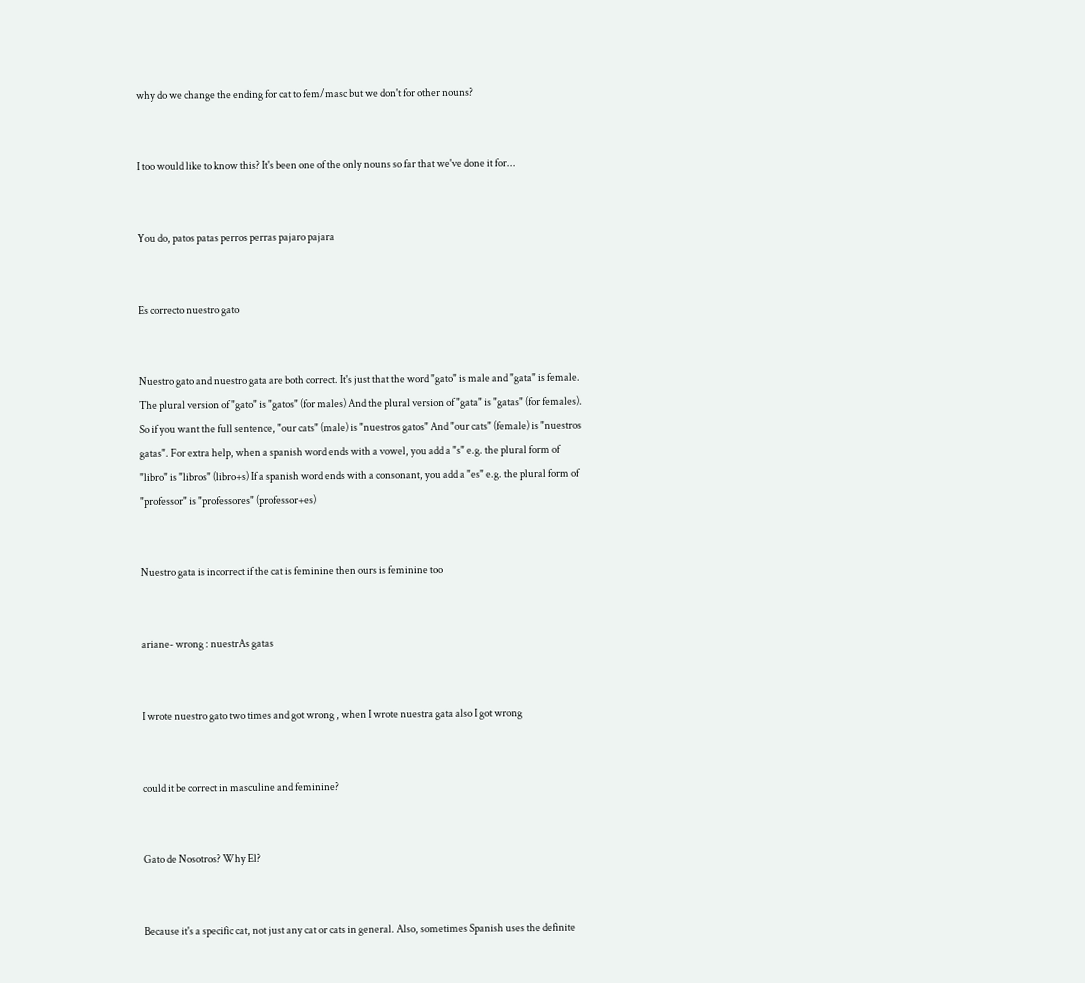why do we change the ending for cat to fem/masc but we don't for other nouns?


I too would like to know this? It's been one of the only nouns so far that we've done it for...


You do, patos patas perros perras pajaro pajara


Es correcto nuestro gato


Nuestro gato and nuestro gata are both correct. It's just that the word "gato" is male and "gata" is female. The plural version of "gato" is "gatos" (for males) And the plural version of "gata" is "gatas" (for females). So if you want the full sentence, "our cats" (male) is "nuestros gatos" And "our cats" (female) is "nuestros gatas". For extra help, when a spanish word ends with a vowel, you add a "s" e.g. the plural form of "libro" is "libros" (libro+s) If a spanish word ends with a consonant, you add a "es" e.g. the plural form of "professor" is "professores" (professor+es)


Nuestro gata is incorrect if the cat is feminine then ours is feminine too


ariane- wrong : nuestrAs gatas


I wrote nuestro gato two times and got wrong , when I wrote nuestra gata also I got wrong


could it be correct in masculine and feminine?


Gato de Nosotros? Why El?


Because it's a specific cat, not just any cat or cats in general. Also, sometimes Spanish uses the definite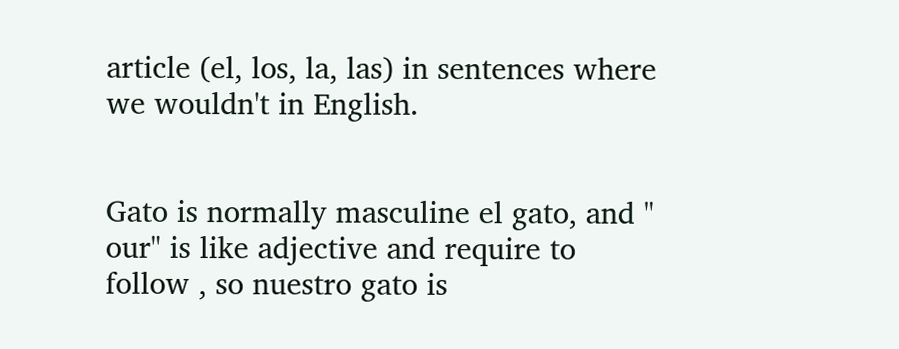article (el, los, la, las) in sentences where we wouldn't in English.


Gato is normally masculine el gato, and " our" is like adjective and require to follow , so nuestro gato is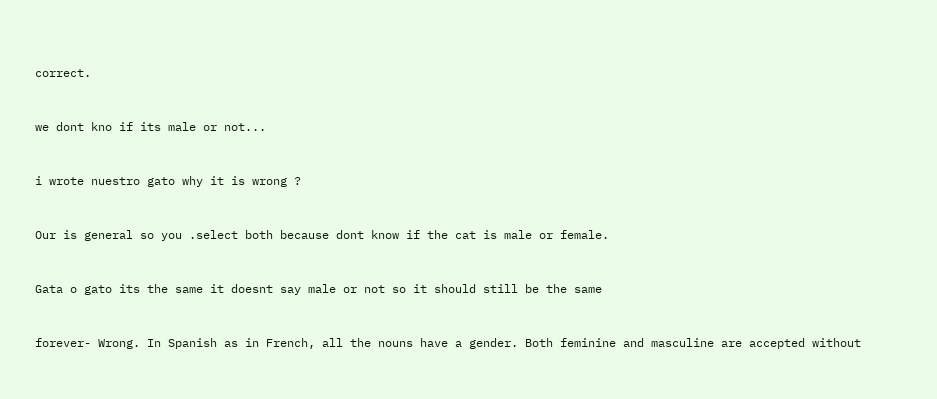correct.


we dont kno if its male or not...


i wrote nuestro gato why it is wrong ?


Our is general so you .select both because dont know if the cat is male or female.


Gata o gato its the same it doesnt say male or not so it should still be the same


forever- Wrong. In Spanish as in French, all the nouns have a gender. Both feminine and masculine are accepted without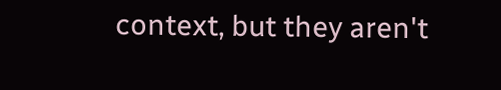context, but they aren't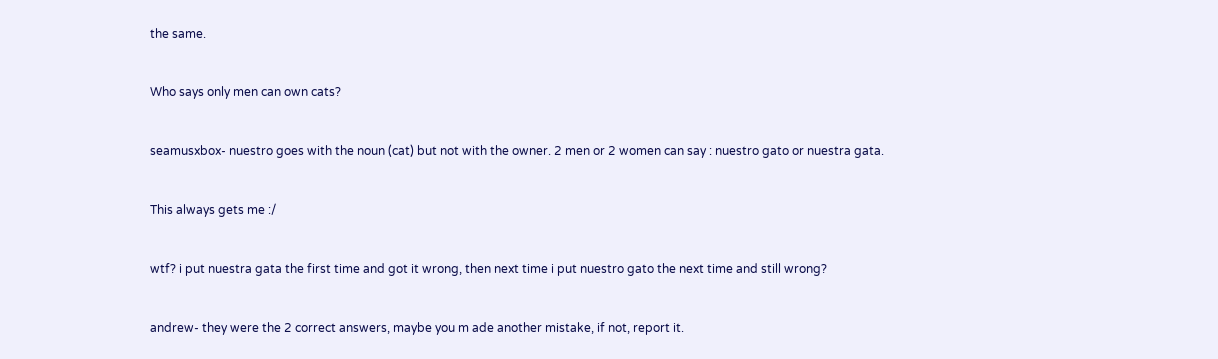the same.


Who says only men can own cats?


seamusxbox- nuestro goes with the noun (cat) but not with the owner. 2 men or 2 women can say : nuestro gato or nuestra gata.


This always gets me :/


wtf? i put nuestra gata the first time and got it wrong, then next time i put nuestro gato the next time and still wrong?


andrew- they were the 2 correct answers, maybe you m ade another mistake, if not, report it.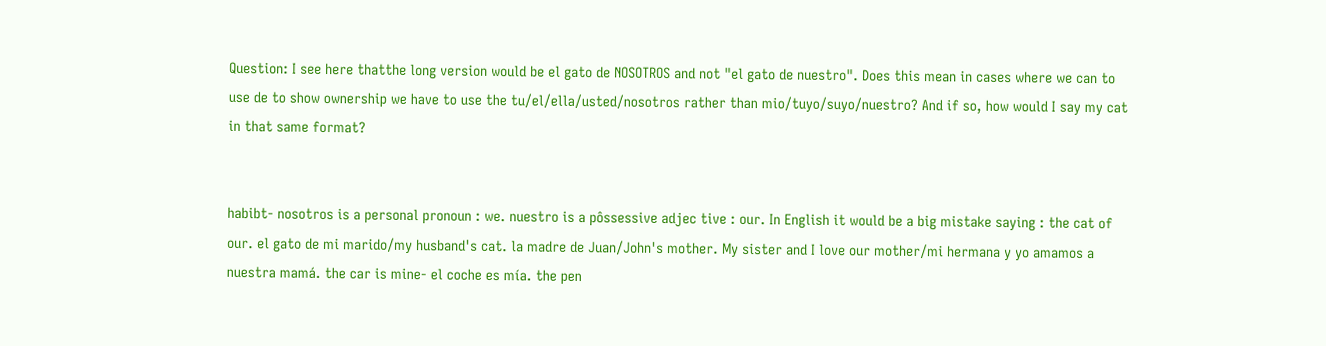Question: I see here thatthe long version would be el gato de NOSOTROS and not "el gato de nuestro". Does this mean in cases where we can to use de to show ownership we have to use the tu/el/ella/usted/nosotros rather than mio/tuyo/suyo/nuestro? And if so, how would I say my cat in that same format?


habibt- nosotros is a personal pronoun : we. nuestro is a pôssessive adjec tive : our. In English it would be a big mistake saying : the cat of our. el gato de mi marido/my husband's cat. la madre de Juan/John's mother. My sister and I love our mother/mi hermana y yo amamos a nuestra mamá. the car is mine- el coche es mía. the pen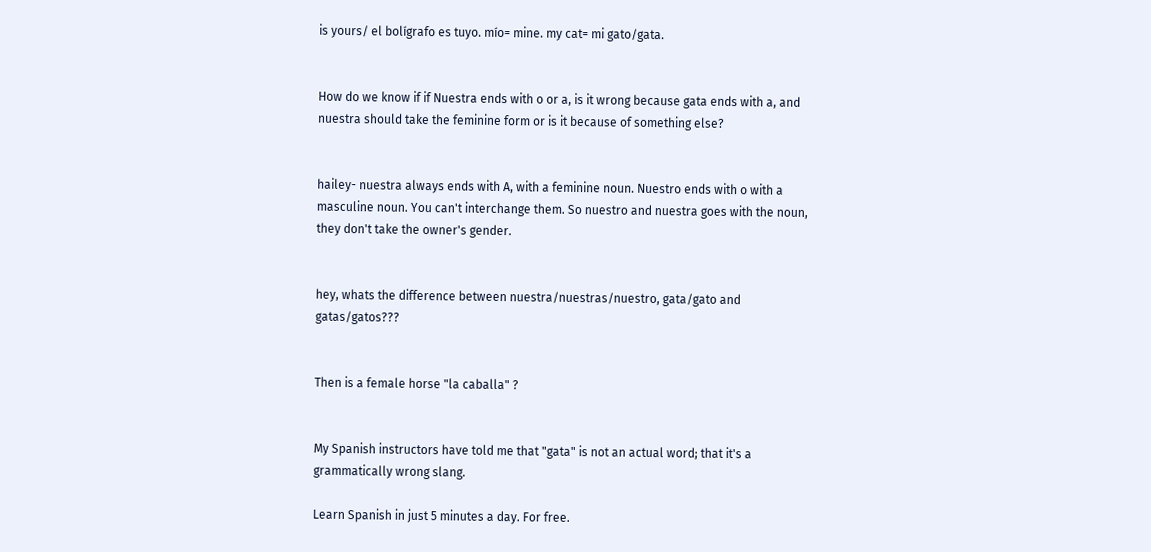is yours/ el bolígrafo es tuyo. mío= mine. my cat= mi gato/gata.


How do we know if if Nuestra ends with o or a, is it wrong because gata ends with a, and nuestra should take the feminine form or is it because of something else?


hailey- nuestra always ends with A, with a feminine noun. Nuestro ends with o with a masculine noun. You can't interchange them. So nuestro and nuestra goes with the noun, they don't take the owner's gender.


hey, whats the difference between nuestra/nuestras/nuestro, gata/gato and gatas/gatos???


Then is a female horse "la caballa" ?


My Spanish instructors have told me that "gata" is not an actual word; that it's a grammatically wrong slang.

Learn Spanish in just 5 minutes a day. For free.